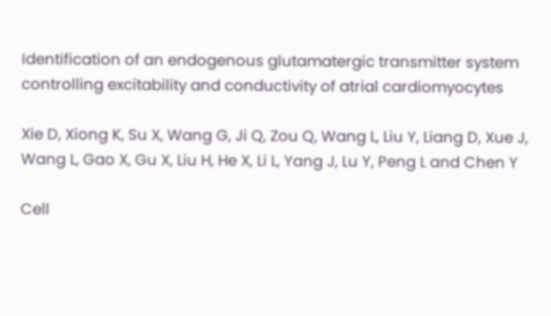Identification of an endogenous glutamatergic transmitter system controlling excitability and conductivity of atrial cardiomyocytes

Xie D, Xiong K, Su X, Wang G, Ji Q, Zou Q, Wang L, Liu Y, Liang D, Xue J, Wang L, Gao X, Gu X, Liu H, He X, Li L, Yang J, Lu Y, Peng L and Chen Y

Cell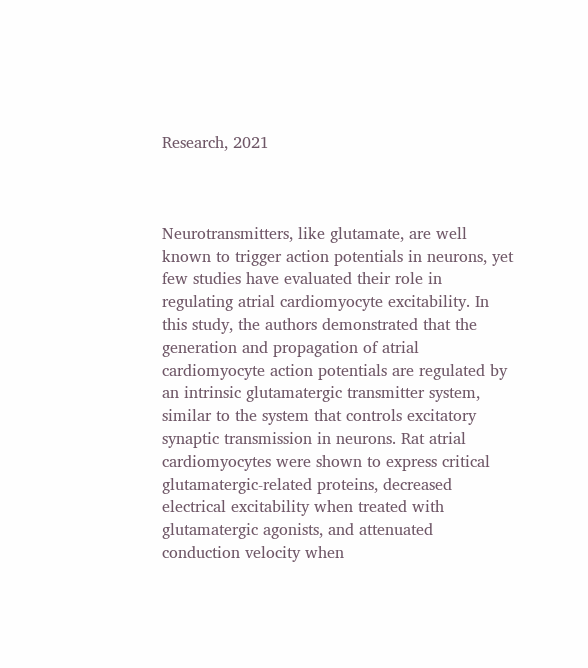Research, 2021



Neurotransmitters, like glutamate, are well known to trigger action potentials in neurons, yet few studies have evaluated their role in regulating atrial cardiomyocyte excitability. In this study, the authors demonstrated that the generation and propagation of atrial cardiomyocyte action potentials are regulated by an intrinsic glutamatergic transmitter system, similar to the system that controls excitatory synaptic transmission in neurons. Rat atrial cardiomyocytes were shown to express critical glutamatergic-related proteins, decreased electrical excitability when treated with glutamatergic agonists, and attenuated conduction velocity when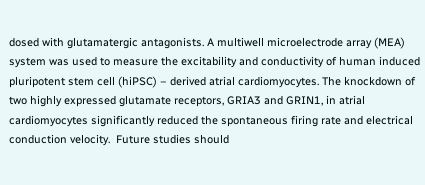dosed with glutamatergic antagonists. A multiwell microelectrode array (MEA) system was used to measure the excitability and conductivity of human induced pluripotent stem cell (hiPSC) – derived atrial cardiomyocytes. The knockdown of two highly expressed glutamate receptors, GRIA3 and GRIN1, in atrial cardiomyocytes significantly reduced the spontaneous firing rate and electrical conduction velocity.  Future studies should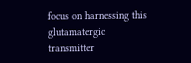focus on harnessing this glutamatergic transmitter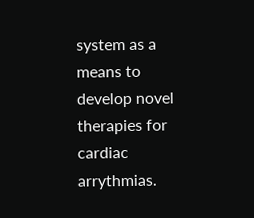system as a means to develop novel therapies for cardiac arrythmias.